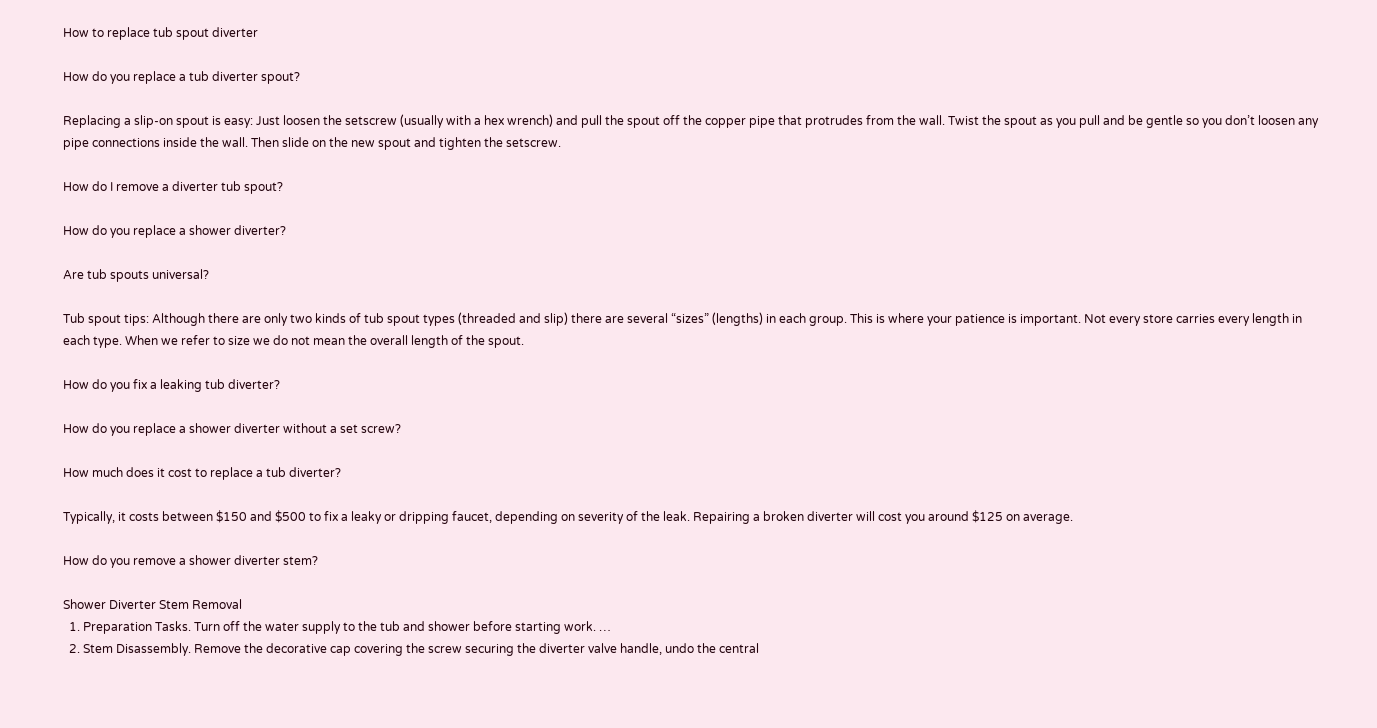How to replace tub spout diverter

How do you replace a tub diverter spout?

Replacing a slip-on spout is easy: Just loosen the setscrew (usually with a hex wrench) and pull the spout off the copper pipe that protrudes from the wall. Twist the spout as you pull and be gentle so you don’t loosen any pipe connections inside the wall. Then slide on the new spout and tighten the setscrew.

How do I remove a diverter tub spout?

How do you replace a shower diverter?

Are tub spouts universal?

Tub spout tips: Although there are only two kinds of tub spout types (threaded and slip) there are several “sizes” (lengths) in each group. This is where your patience is important. Not every store carries every length in each type. When we refer to size we do not mean the overall length of the spout.

How do you fix a leaking tub diverter?

How do you replace a shower diverter without a set screw?

How much does it cost to replace a tub diverter?

Typically, it costs between $150 and $500 to fix a leaky or dripping faucet, depending on severity of the leak. Repairing a broken diverter will cost you around $125 on average.

How do you remove a shower diverter stem?

Shower Diverter Stem Removal
  1. Preparation Tasks. Turn off the water supply to the tub and shower before starting work. …
  2. Stem Disassembly. Remove the decorative cap covering the screw securing the diverter valve handle, undo the central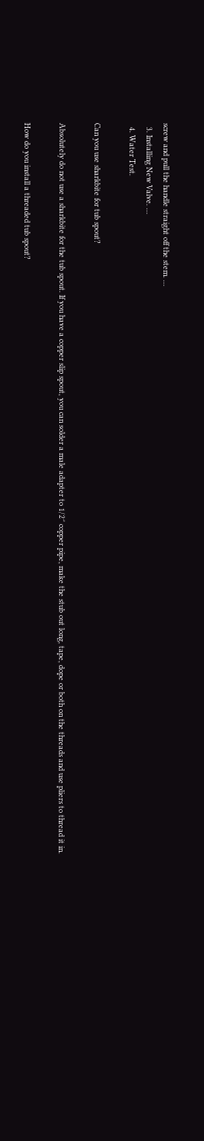screw and pull the handle straight off the stem. …
  3. Installing New Valve. …
  4. Water Test.

Can you use sharkbite for tub spout?

Absolutely do not use a sharkbite for the tub spout. If you have a copper slip spout, you can solder a male adapter to 1/2″ copper pipe, make the stub out long, tape, dope or both on the threads and use pliers to thread it in.

How do you install a threaded tub spout?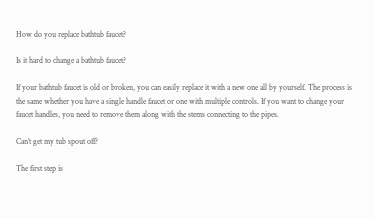How do you replace bathtub faucet?

Is it hard to change a bathtub faucet?

If your bathtub faucet is old or broken, you can easily replace it with a new one all by yourself. The process is the same whether you have a single handle faucet or one with multiple controls. If you want to change your faucet handles, you need to remove them along with the stems connecting to the pipes.

Can’t get my tub spout off?

The first step is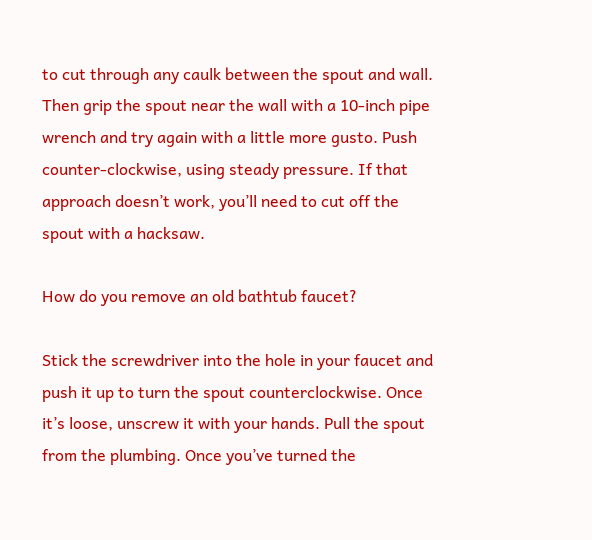to cut through any caulk between the spout and wall. Then grip the spout near the wall with a 10-inch pipe wrench and try again with a little more gusto. Push counter-clockwise, using steady pressure. If that approach doesn’t work, you’ll need to cut off the spout with a hacksaw.

How do you remove an old bathtub faucet?

Stick the screwdriver into the hole in your faucet and push it up to turn the spout counterclockwise. Once it’s loose, unscrew it with your hands. Pull the spout from the plumbing. Once you’ve turned the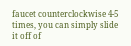faucet counterclockwise 4-5 times, you can simply slide it off of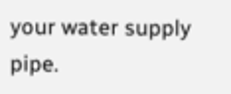your water supply pipe.